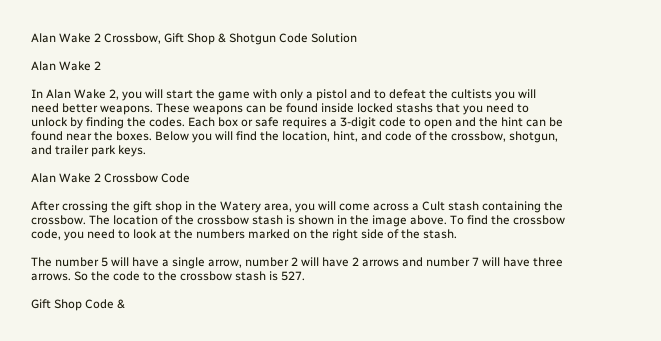Alan Wake 2 Crossbow, Gift Shop & Shotgun Code Solution

Alan Wake 2

In Alan Wake 2, you will start the game with only a pistol and to defeat the cultists you will need better weapons. These weapons can be found inside locked stashs that you need to unlock by finding the codes. Each box or safe requires a 3-digit code to open and the hint can be found near the boxes. Below you will find the location, hint, and code of the crossbow, shotgun, and trailer park keys.

Alan Wake 2 Crossbow Code

After crossing the gift shop in the Watery area, you will come across a Cult stash containing the crossbow. The location of the crossbow stash is shown in the image above. To find the crossbow code, you need to look at the numbers marked on the right side of the stash.

The number 5 will have a single arrow, number 2 will have 2 arrows and number 7 will have three arrows. So the code to the crossbow stash is 527.

Gift Shop Code &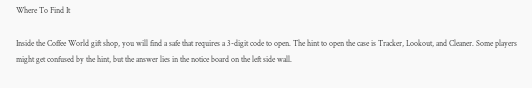Where To Find It

Inside the Coffee World gift shop, you will find a safe that requires a 3-digit code to open. The hint to open the case is Tracker, Lookout, and Cleaner. Some players might get confused by the hint, but the answer lies in the notice board on the left side wall.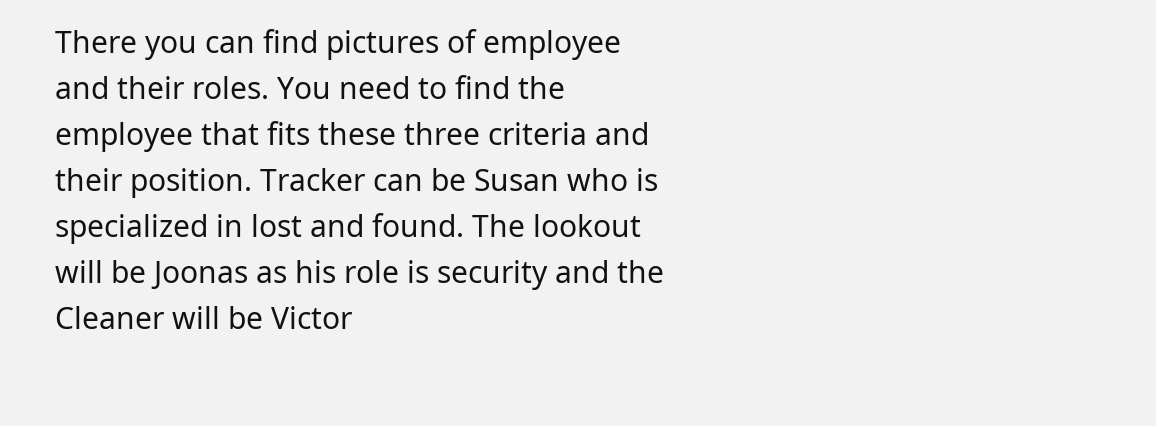There you can find pictures of employee and their roles. You need to find the employee that fits these three criteria and their position. Tracker can be Susan who is specialized in lost and found. The lookout will be Joonas as his role is security and the Cleaner will be Victor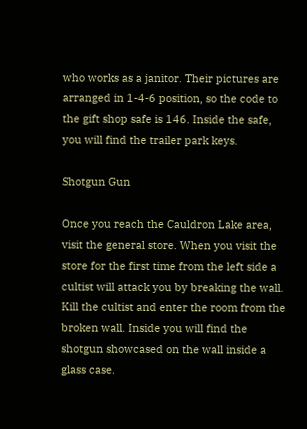who works as a janitor. Their pictures are arranged in 1-4-6 position, so the code to the gift shop safe is 146. Inside the safe, you will find the trailer park keys.

Shotgun Gun

Once you reach the Cauldron Lake area, visit the general store. When you visit the store for the first time from the left side a cultist will attack you by breaking the wall. Kill the cultist and enter the room from the broken wall. Inside you will find the shotgun showcased on the wall inside a glass case.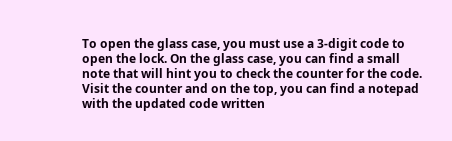To open the glass case, you must use a 3-digit code to open the lock. On the glass case, you can find a small note that will hint you to check the counter for the code. Visit the counter and on the top, you can find a notepad with the updated code written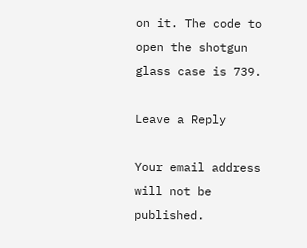on it. The code to open the shotgun glass case is 739.

Leave a Reply

Your email address will not be published.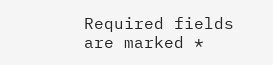Required fields are marked *